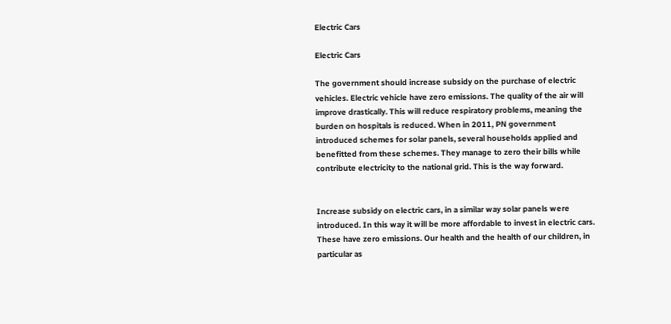Electric Cars

Electric Cars

The government should increase subsidy on the purchase of electric vehicles. Electric vehicle have zero emissions. The quality of the air will improve drastically. This will reduce respiratory problems, meaning the burden on hospitals is reduced. When in 2011, PN government introduced schemes for solar panels, several households applied and benefitted from these schemes. They manage to zero their bills while contribute electricity to the national grid. This is the way forward.


Increase subsidy on electric cars, in a similar way solar panels were introduced. In this way it will be more affordable to invest in electric cars. These have zero emissions. Our health and the health of our children, in particular as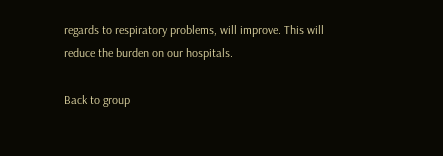regards to respiratory problems, will improve. This will reduce the burden on our hospitals.

Back to group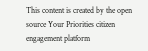This content is created by the open source Your Priorities citizen engagement platform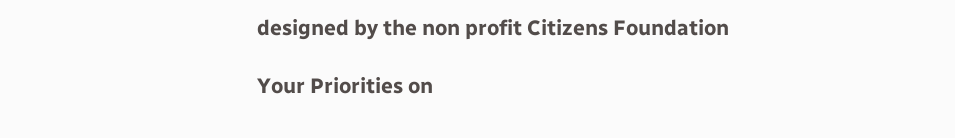designed by the non profit Citizens Foundation

Your Priorities on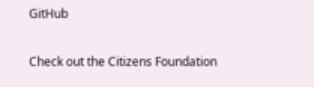GitHub

Check out the Citizens Foundation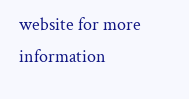website for more information